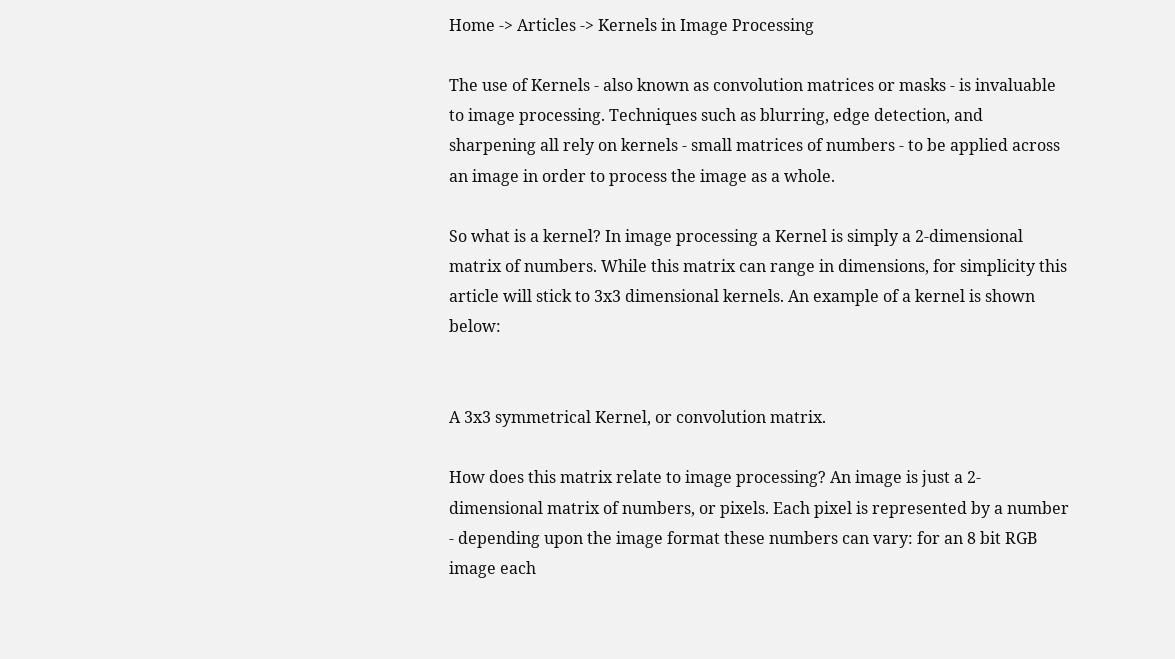Home -> Articles -> Kernels in Image Processing

The use of Kernels - also known as convolution matrices or masks - is invaluable to image processing. Techniques such as blurring, edge detection, and sharpening all rely on kernels - small matrices of numbers - to be applied across an image in order to process the image as a whole.

So what is a kernel? In image processing a Kernel is simply a 2-dimensional matrix of numbers. While this matrix can range in dimensions, for simplicity this article will stick to 3x3 dimensional kernels. An example of a kernel is shown below:


A 3x3 symmetrical Kernel, or convolution matrix.

How does this matrix relate to image processing? An image is just a 2-dimensional matrix of numbers, or pixels. Each pixel is represented by a number - depending upon the image format these numbers can vary: for an 8 bit RGB image each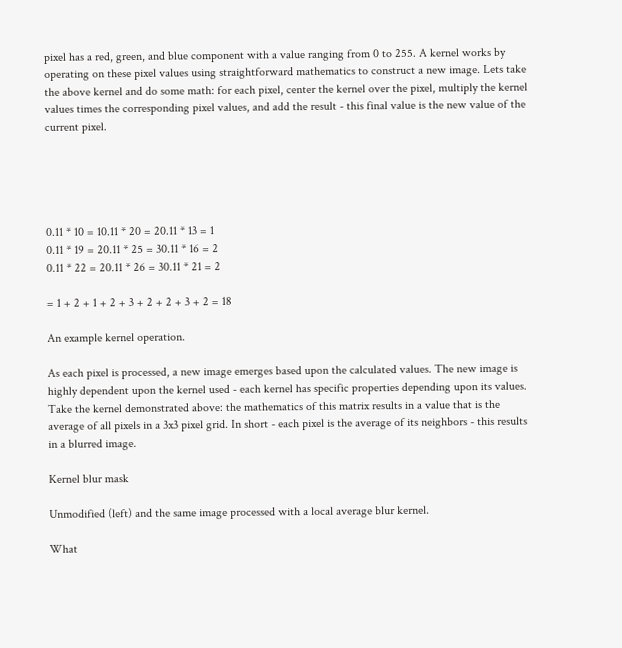pixel has a red, green, and blue component with a value ranging from 0 to 255. A kernel works by operating on these pixel values using straightforward mathematics to construct a new image. Lets take the above kernel and do some math: for each pixel, center the kernel over the pixel, multiply the kernel values times the corresponding pixel values, and add the result - this final value is the new value of the current pixel.





0.11 * 10 = 10.11 * 20 = 20.11 * 13 = 1
0.11 * 19 = 20.11 * 25 = 30.11 * 16 = 2
0.11 * 22 = 20.11 * 26 = 30.11 * 21 = 2

= 1 + 2 + 1 + 2 + 3 + 2 + 2 + 3 + 2 = 18

An example kernel operation.

As each pixel is processed, a new image emerges based upon the calculated values. The new image is highly dependent upon the kernel used - each kernel has specific properties depending upon its values. Take the kernel demonstrated above: the mathematics of this matrix results in a value that is the average of all pixels in a 3x3 pixel grid. In short - each pixel is the average of its neighbors - this results in a blurred image.

Kernel blur mask

Unmodified (left) and the same image processed with a local average blur kernel.

What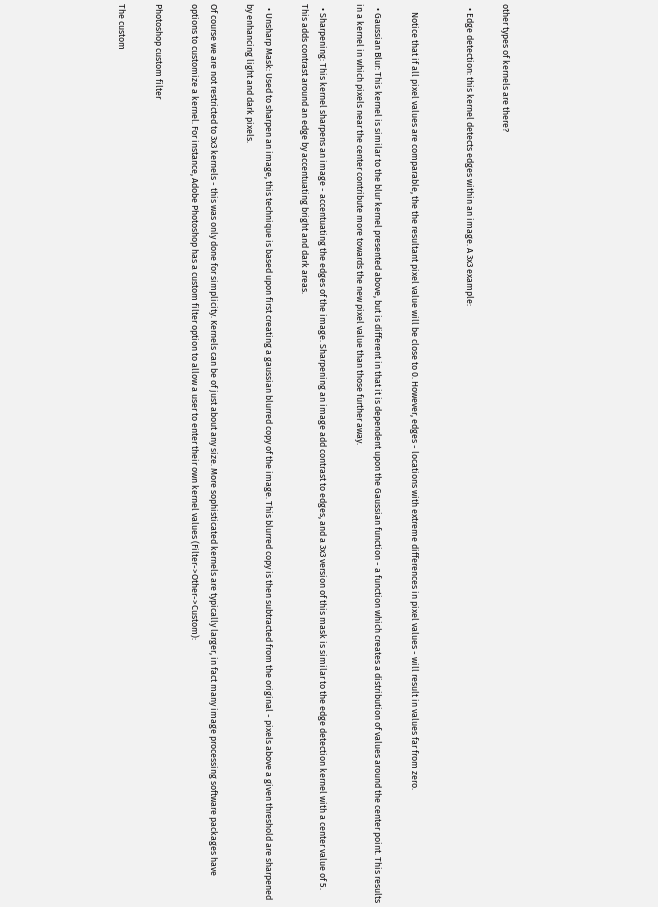other types of kernels are there?

  • Edge detection: this kernel detects edges within an image. A 3x3 example:


    Notice that if all pixel values are comparable, the the resultant pixel value will be close to 0. However, edges - locations with extreme differences in pixel values - will result in values far from zero.

  • Gaussian Blur: This kernel is similar to the blur kernel presented above, but is different in that it is dependent upon the Gaussian function - a function which creates a distribution of values around the center point. This results in a kernel in which pixels near the center contribute more towards the new pixel value than those further away.

  • Sharpening: This kernel sharpens an image - accentuating the edges of the image. Sharpening an image add contrast to edges, and a 3x3 version of this mask is similar to the edge detection kernel with a center value of 5. This adds contrast around an edge by accentuating bright and dark areas.

  • Unsharp Mask: Used to sharpen an image, this technique is based upon first creating a gaussian blurred copy of the image. This blurred copy is then subtracted from the original - pixels above a given threshold are sharpened by enhancing light and dark pixels.

Of course we are not restricted to 3x3 kernels - this was only done for simplicity. Kernels can be of just about any size. More sophisticated kernels are typically larger, in fact many image processing software packages have options to customize a kernel. For instance, Adobe Photoshop has a custom filter option to allow a user to enter their own kernel values (Filter->Other->Custom):

Photoshop custom filter

The custom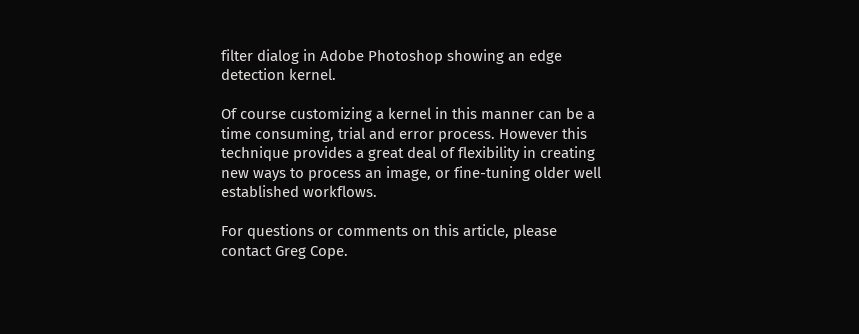filter dialog in Adobe Photoshop showing an edge detection kernel.

Of course customizing a kernel in this manner can be a time consuming, trial and error process. However this technique provides a great deal of flexibility in creating new ways to process an image, or fine-tuning older well established workflows.

For questions or comments on this article, please contact Greg Cope.